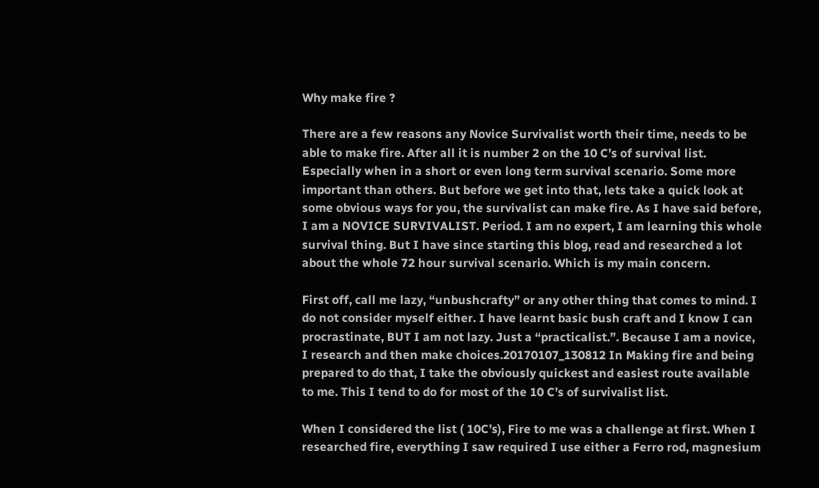Why make fire ?

There are a few reasons any Novice Survivalist worth their time, needs to be able to make fire. After all it is number 2 on the 10 C’s of survival list. Especially when in a short or even long term survival scenario. Some more important than others. But before we get into that, lets take a quick look at some obvious ways for you, the survivalist can make fire. As I have said before, I am a NOVICE SURVIVALIST. Period. I am no expert, I am learning this whole survival thing. But I have since starting this blog, read and researched a lot about the whole 72 hour survival scenario. Which is my main concern.

First off, call me lazy, “unbushcrafty” or any other thing that comes to mind. I do not consider myself either. I have learnt basic bush craft and I know I can procrastinate, BUT I am not lazy. Just a “practicalist.”. Because I am a novice, I research and then make choices.20170107_130812 In Making fire and being prepared to do that, I take the obviously quickest and easiest route available to me. This I tend to do for most of the 10 C’s of survivalist list.

When I considered the list ( 10C’s), Fire to me was a challenge at first. When I researched fire, everything I saw required I use either a Ferro rod, magnesium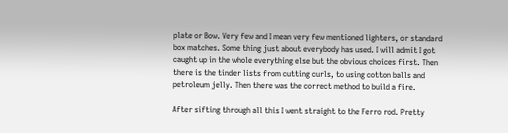plate or Bow. Very few and I mean very few mentioned lighters, or standard box matches. Some thing just about everybody has used. I will admit I got caught up in the whole everything else but the obvious choices first. Then there is the tinder lists from cutting curls, to using cotton balls and petroleum jelly. Then there was the correct method to build a fire.

After sifting through all this I went straight to the Ferro rod. Pretty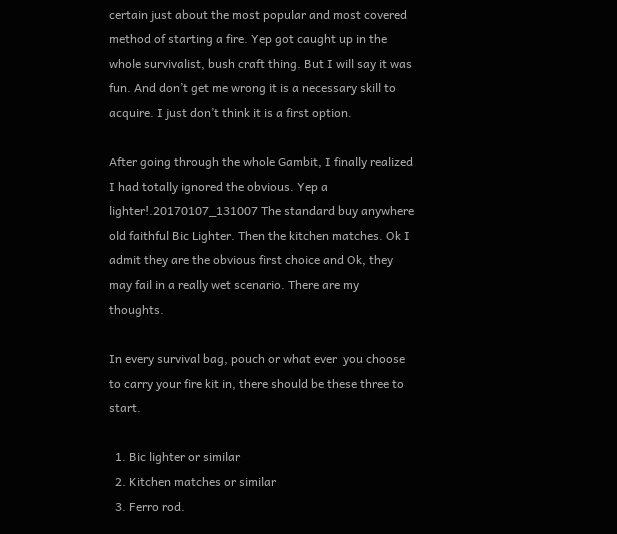certain just about the most popular and most covered method of starting a fire. Yep got caught up in the whole survivalist, bush craft thing. But I will say it was fun. And don’t get me wrong it is a necessary skill to  acquire. I just don’t think it is a first option.

After going through the whole Gambit, I finally realized I had totally ignored the obvious. Yep a lighter!.20170107_131007 The standard buy anywhere old faithful Bic Lighter. Then the kitchen matches. Ok I admit they are the obvious first choice and Ok, they may fail in a really wet scenario. There are my thoughts.

In every survival bag, pouch or what ever  you choose to carry your fire kit in, there should be these three to start.

  1. Bic lighter or similar
  2. Kitchen matches or similar
  3. Ferro rod.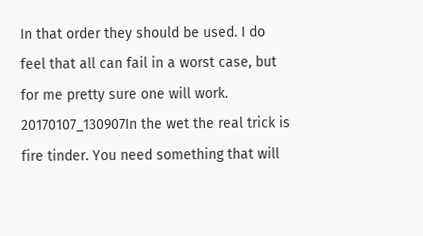In that order they should be used. I do feel that all can fail in a worst case, but for me pretty sure one will work. 20170107_130907In the wet the real trick is fire tinder. You need something that will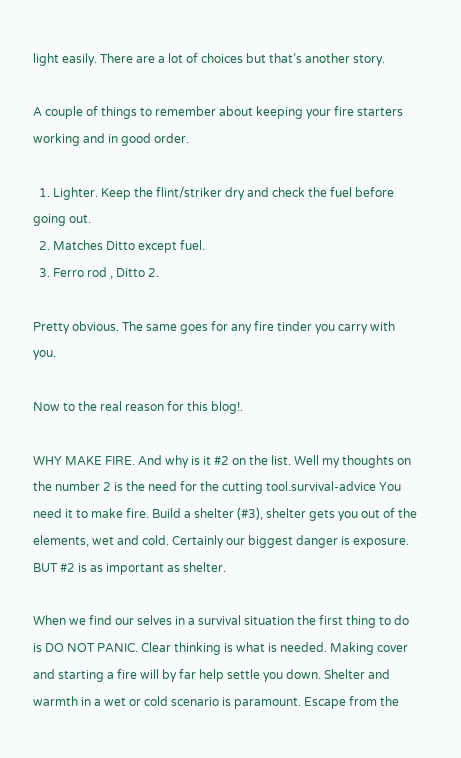light easily. There are a lot of choices but that’s another story.

A couple of things to remember about keeping your fire starters working and in good order.

  1. Lighter. Keep the flint/striker dry and check the fuel before going out.
  2. Matches Ditto except fuel.
  3. Ferro rod , Ditto 2.

Pretty obvious. The same goes for any fire tinder you carry with you.

Now to the real reason for this blog!.

WHY MAKE FIRE. And why is it #2 on the list. Well my thoughts on the number 2 is the need for the cutting tool.survival-advice You need it to make fire. Build a shelter (#3), shelter gets you out of the elements, wet and cold. Certainly our biggest danger is exposure. BUT #2 is as important as shelter.

When we find our selves in a survival situation the first thing to do is DO NOT PANIC. Clear thinking is what is needed. Making cover and starting a fire will by far help settle you down. Shelter and warmth in a wet or cold scenario is paramount. Escape from the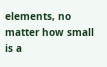elements, no matter how small is a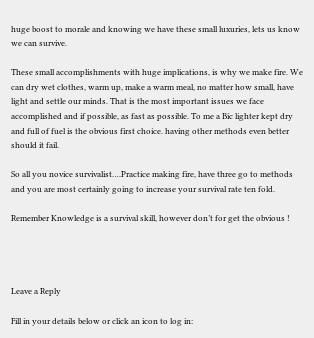huge boost to morale and knowing we have these small luxuries, lets us know we can survive.

These small accomplishments with huge implications, is why we make fire. We can dry wet clothes, warm up, make a warm meal, no matter how small, have light and settle our minds. That is the most important issues we face accomplished and if possible, as fast as possible. To me a Bic lighter kept dry and full of fuel is the obvious first choice. having other methods even better should it fail.

So all you novice survivalist….Practice making fire, have three go to methods and you are most certainly going to increase your survival rate ten fold.

Remember Knowledge is a survival skill, however don’t for get the obvious !




Leave a Reply

Fill in your details below or click an icon to log in: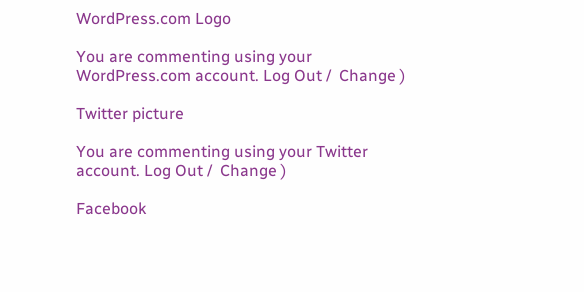WordPress.com Logo

You are commenting using your WordPress.com account. Log Out /  Change )

Twitter picture

You are commenting using your Twitter account. Log Out /  Change )

Facebook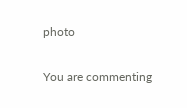photo

You are commenting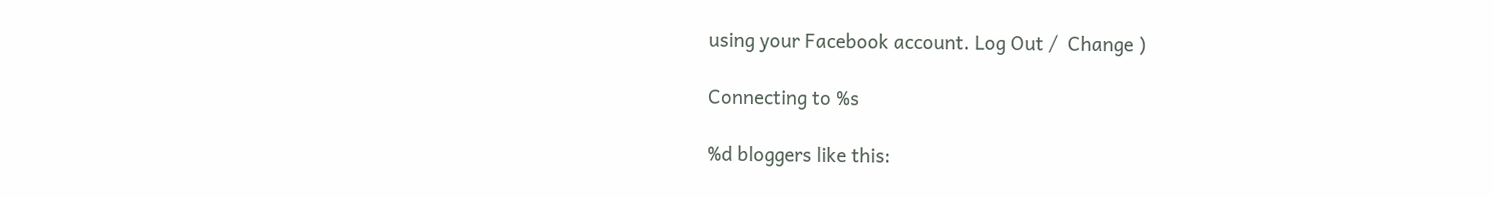using your Facebook account. Log Out /  Change )

Connecting to %s

%d bloggers like this: